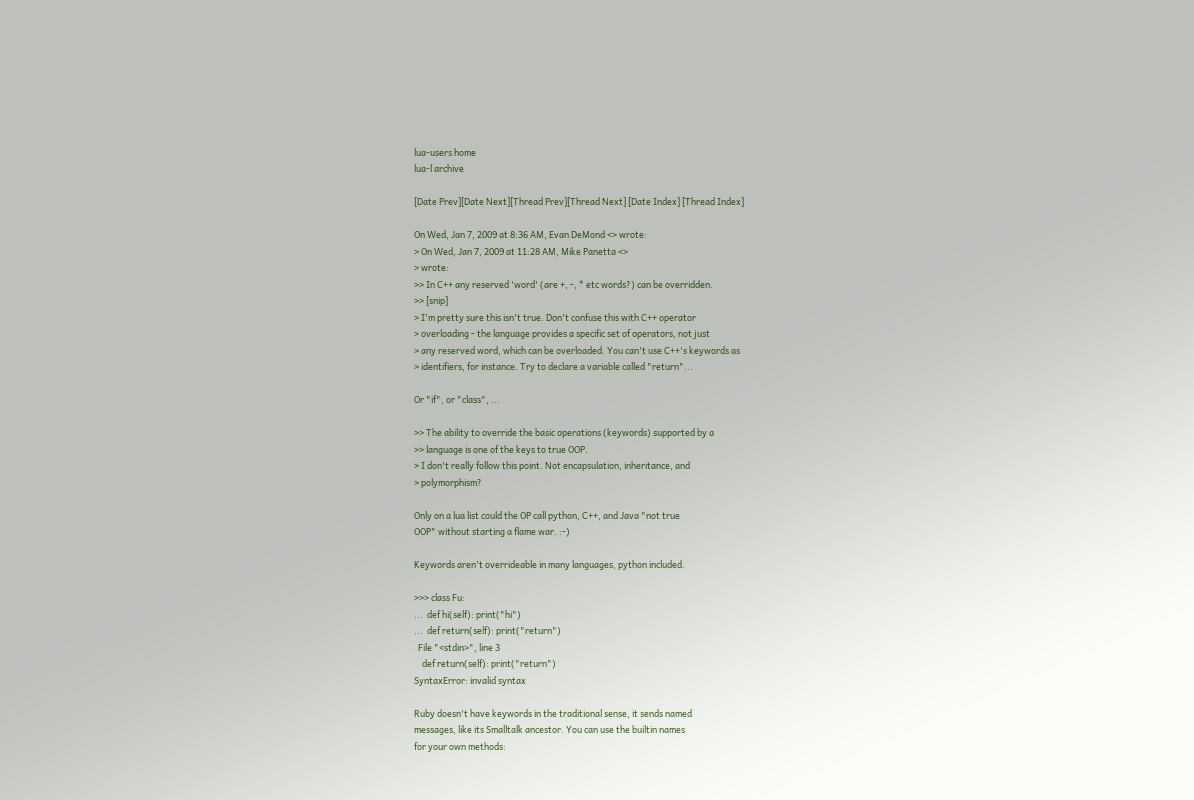lua-users home
lua-l archive

[Date Prev][Date Next][Thread Prev][Thread Next] [Date Index] [Thread Index]

On Wed, Jan 7, 2009 at 8:36 AM, Evan DeMond <> wrote:
> On Wed, Jan 7, 2009 at 11:28 AM, Mike Panetta <>
> wrote:
>> In C++ any reserved 'word' (are +, -, * etc words?) can be overridden.
>> [snip]
> I'm pretty sure this isn't true. Don't confuse this with C++ operator
> overloading - the language provides a specific set of operators, not just
> any reserved word, which can be overloaded. You can't use C++'s keywords as
> identifiers, for instance. Try to declare a variable called "return"...

Or "if", or "class", ...

>> The ability to override the basic operations (keywords) supported by a
>> language is one of the keys to true OOP.
> I don't really follow this point. Not encapsulation, inheritance, and
> polymorphism?

Only on a lua list could the OP call python, C++, and Java "not true
OOP" without starting a flame war. :-)

Keywords aren't overrideable in many languages, python included.

>>> class Fu:
...  def hi(self): print("hi")
...  def return(self): print("return")
  File "<stdin>", line 3
    def return(self): print("return")
SyntaxError: invalid syntax

Ruby doesn't have keywords in the traditional sense, it sends named
messages, like its Smalltalk ancestor. You can use the builtin names
for your own methods: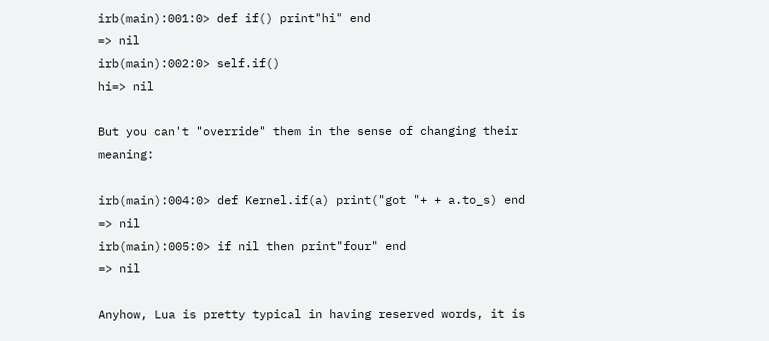irb(main):001:0> def if() print"hi" end
=> nil
irb(main):002:0> self.if()
hi=> nil

But you can't "override" them in the sense of changing their meaning:

irb(main):004:0> def Kernel.if(a) print("got "+ + a.to_s) end
=> nil
irb(main):005:0> if nil then print"four" end
=> nil

Anyhow, Lua is pretty typical in having reserved words, it is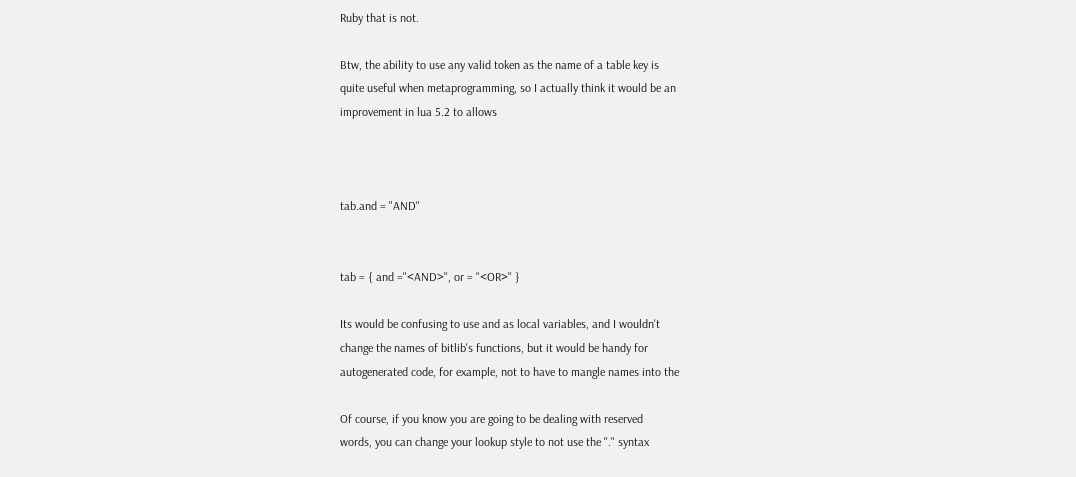Ruby that is not.

Btw, the ability to use any valid token as the name of a table key is
quite useful when metaprogramming, so I actually think it would be an
improvement in lua 5.2 to allows



tab.and = "AND"


tab = { and ="<AND>", or = "<OR>" }

Its would be confusing to use and as local variables, and I wouldn't
change the names of bitlib's functions, but it would be handy for
autogenerated code, for example, not to have to mangle names into the

Of course, if you know you are going to be dealing with reserved
words, you can change your lookup style to not use the "." syntax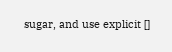sugar, and use explicit []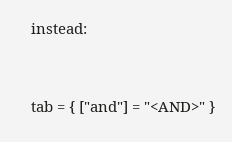instead:



tab = { ["and"] = "<AND>" }